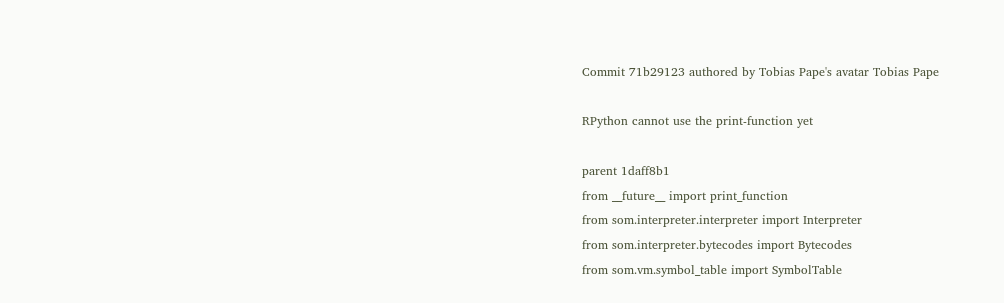Commit 71b29123 authored by Tobias Pape's avatar Tobias Pape

RPython cannot use the print-function yet

parent 1daff8b1
from __future__ import print_function
from som.interpreter.interpreter import Interpreter
from som.interpreter.bytecodes import Bytecodes
from som.vm.symbol_table import SymbolTable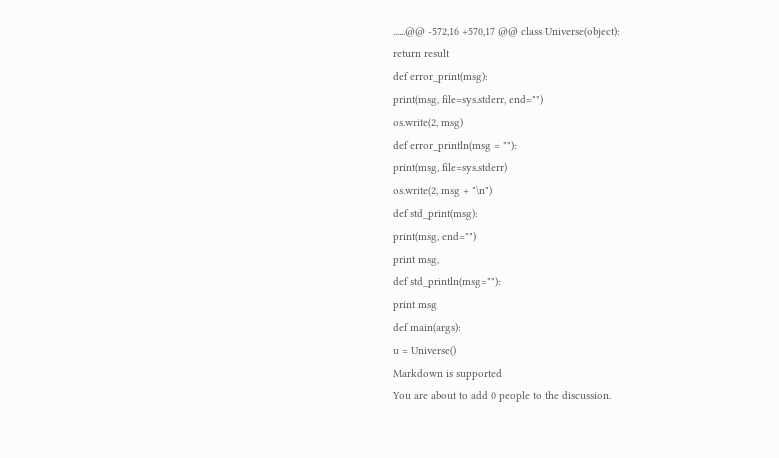......@@ -572,16 +570,17 @@ class Universe(object):
return result
def error_print(msg):
print(msg, file=sys.stderr, end="")
os.write(2, msg)
def error_println(msg = ""):
print(msg, file=sys.stderr)
os.write(2, msg + "\n")
def std_print(msg):
print(msg, end="")
print msg,
def std_println(msg=""):
print msg
def main(args):
u = Universe()
Markdown is supported
You are about to add 0 people to the discussion.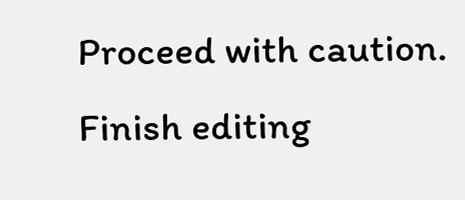Proceed with caution.
Finish editing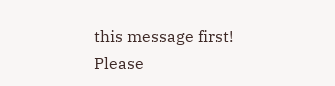this message first!
Please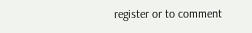register or to comment